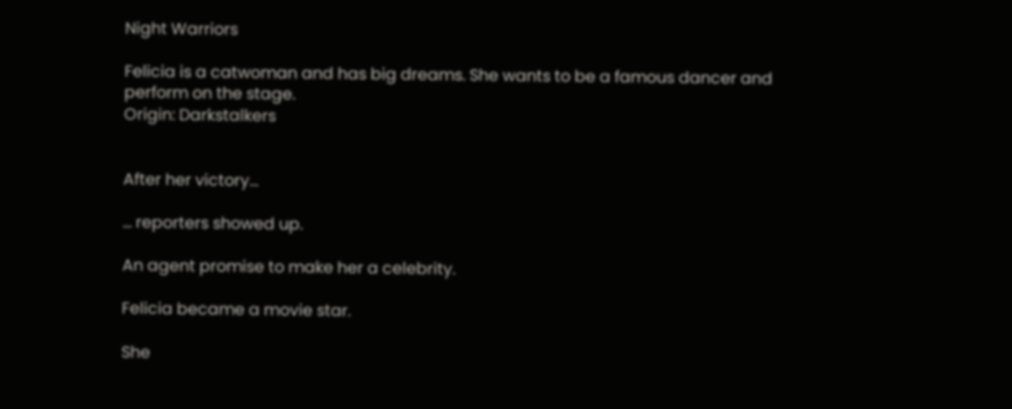Night Warriors

Felicia is a catwoman and has big dreams. She wants to be a famous dancer and perform on the stage.
Origin: Darkstalkers


After her victory...

... reporters showed up.

An agent promise to make her a celebrity.

Felicia became a movie star.

She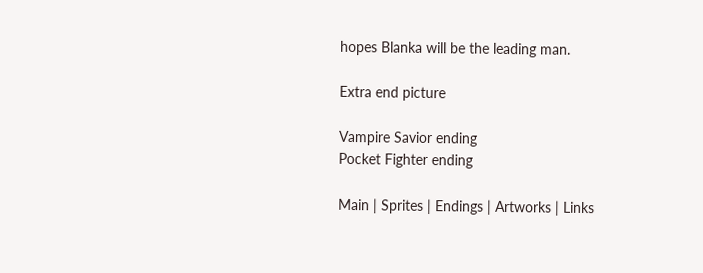hopes Blanka will be the leading man.

Extra end picture

Vampire Savior ending
Pocket Fighter ending

Main | Sprites | Endings | Artworks | Links